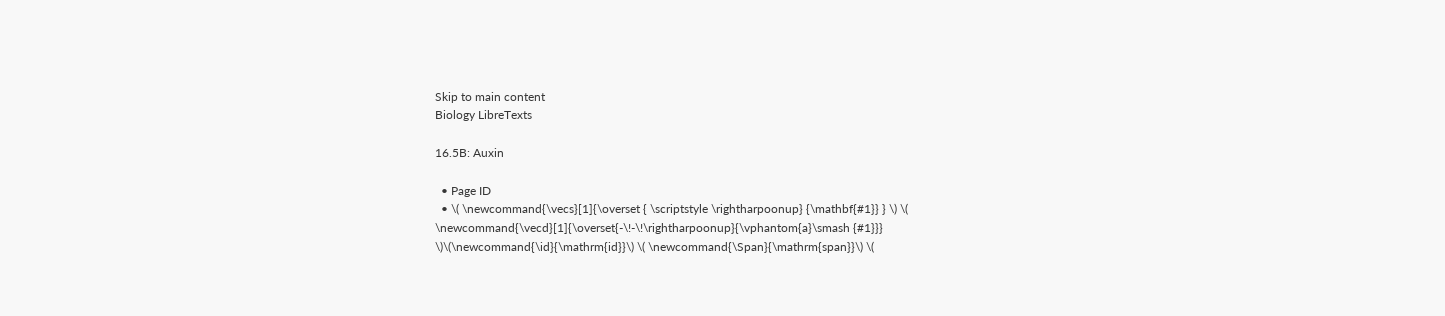Skip to main content
Biology LibreTexts

16.5B: Auxin

  • Page ID
  • \( \newcommand{\vecs}[1]{\overset { \scriptstyle \rightharpoonup} {\mathbf{#1}} } \) \( \newcommand{\vecd}[1]{\overset{-\!-\!\rightharpoonup}{\vphantom{a}\smash {#1}}} \)\(\newcommand{\id}{\mathrm{id}}\) \( \newcommand{\Span}{\mathrm{span}}\) \(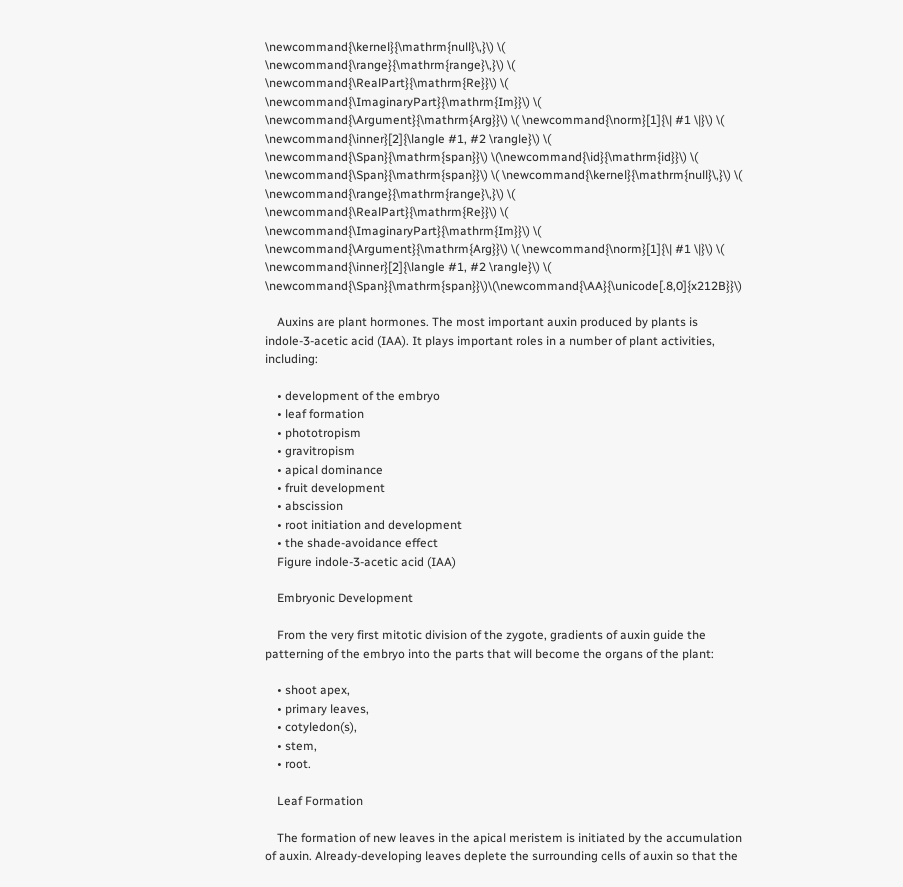\newcommand{\kernel}{\mathrm{null}\,}\) \( \newcommand{\range}{\mathrm{range}\,}\) \( \newcommand{\RealPart}{\mathrm{Re}}\) \( \newcommand{\ImaginaryPart}{\mathrm{Im}}\) \( \newcommand{\Argument}{\mathrm{Arg}}\) \( \newcommand{\norm}[1]{\| #1 \|}\) \( \newcommand{\inner}[2]{\langle #1, #2 \rangle}\) \( \newcommand{\Span}{\mathrm{span}}\) \(\newcommand{\id}{\mathrm{id}}\) \( \newcommand{\Span}{\mathrm{span}}\) \( \newcommand{\kernel}{\mathrm{null}\,}\) \( \newcommand{\range}{\mathrm{range}\,}\) \( \newcommand{\RealPart}{\mathrm{Re}}\) \( \newcommand{\ImaginaryPart}{\mathrm{Im}}\) \( \newcommand{\Argument}{\mathrm{Arg}}\) \( \newcommand{\norm}[1]{\| #1 \|}\) \( \newcommand{\inner}[2]{\langle #1, #2 \rangle}\) \( \newcommand{\Span}{\mathrm{span}}\)\(\newcommand{\AA}{\unicode[.8,0]{x212B}}\)

    Auxins are plant hormones. The most important auxin produced by plants is indole-3-acetic acid (IAA). It plays important roles in a number of plant activities, including:

    • development of the embryo
    • leaf formation
    • phototropism
    • gravitropism
    • apical dominance
    • fruit development
    • abscission
    • root initiation and development
    • the shade-avoidance effect
    Figure indole-3-acetic acid (IAA)

    Embryonic Development

    From the very first mitotic division of the zygote, gradients of auxin guide the patterning of the embryo into the parts that will become the organs of the plant:

    • shoot apex,
    • primary leaves,
    • cotyledon(s),
    • stem,
    • root.

    Leaf Formation

    The formation of new leaves in the apical meristem is initiated by the accumulation of auxin. Already-developing leaves deplete the surrounding cells of auxin so that the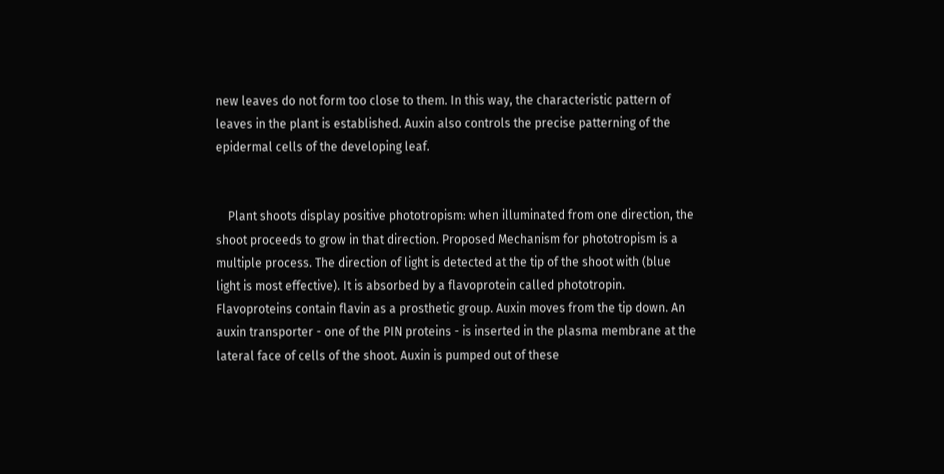new leaves do not form too close to them. In this way, the characteristic pattern of leaves in the plant is established. Auxin also controls the precise patterning of the epidermal cells of the developing leaf.


    Plant shoots display positive phototropism: when illuminated from one direction, the shoot proceeds to grow in that direction. Proposed Mechanism for phototropism is a multiple process. The direction of light is detected at the tip of the shoot with (blue light is most effective). It is absorbed by a flavoprotein called phototropin. Flavoproteins contain flavin as a prosthetic group. Auxin moves from the tip down. An auxin transporter - one of the PIN proteins - is inserted in the plasma membrane at the lateral face of cells of the shoot. Auxin is pumped out of these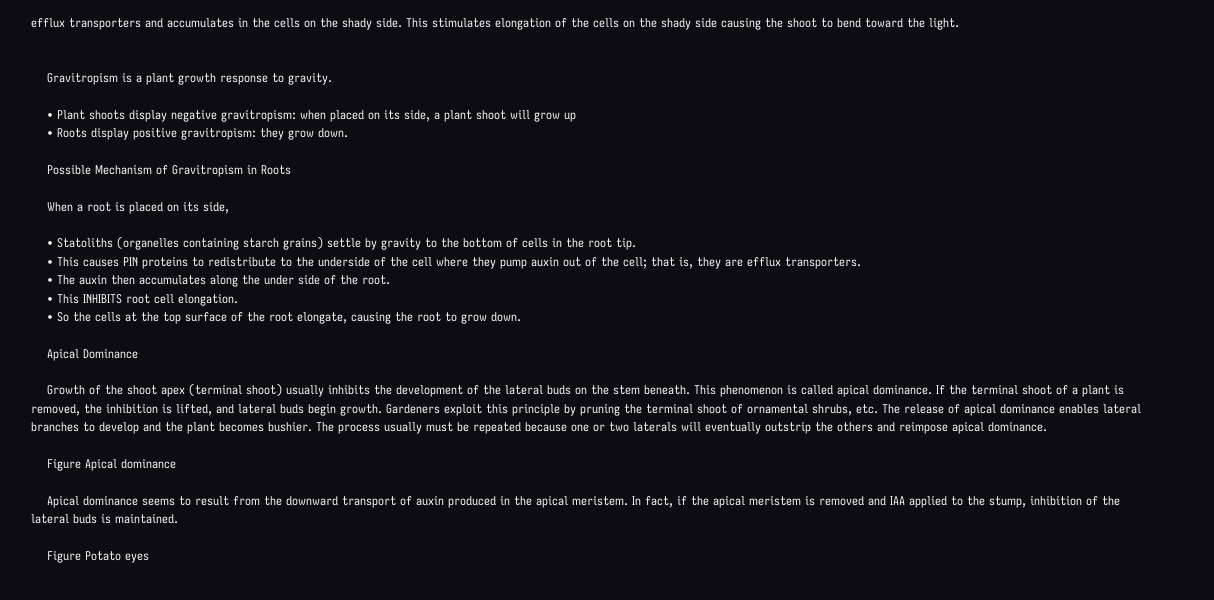efflux transporters and accumulates in the cells on the shady side. This stimulates elongation of the cells on the shady side causing the shoot to bend toward the light.


    Gravitropism is a plant growth response to gravity.

    • Plant shoots display negative gravitropism: when placed on its side, a plant shoot will grow up
    • Roots display positive gravitropism: they grow down.

    Possible Mechanism of Gravitropism in Roots

    When a root is placed on its side,

    • Statoliths (organelles containing starch grains) settle by gravity to the bottom of cells in the root tip.
    • This causes PIN proteins to redistribute to the underside of the cell where they pump auxin out of the cell; that is, they are efflux transporters.
    • The auxin then accumulates along the under side of the root.
    • This INHIBITS root cell elongation.
    • So the cells at the top surface of the root elongate, causing the root to grow down.

    Apical Dominance

    Growth of the shoot apex (terminal shoot) usually inhibits the development of the lateral buds on the stem beneath. This phenomenon is called apical dominance. If the terminal shoot of a plant is removed, the inhibition is lifted, and lateral buds begin growth. Gardeners exploit this principle by pruning the terminal shoot of ornamental shrubs, etc. The release of apical dominance enables lateral branches to develop and the plant becomes bushier. The process usually must be repeated because one or two laterals will eventually outstrip the others and reimpose apical dominance.

    Figure Apical dominance

    Apical dominance seems to result from the downward transport of auxin produced in the apical meristem. In fact, if the apical meristem is removed and IAA applied to the stump, inhibition of the lateral buds is maintained.

    Figure Potato eyes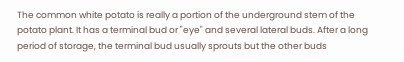The common white potato is really a portion of the underground stem of the potato plant. It has a terminal bud or "eye" and several lateral buds. After a long period of storage, the terminal bud usually sprouts but the other buds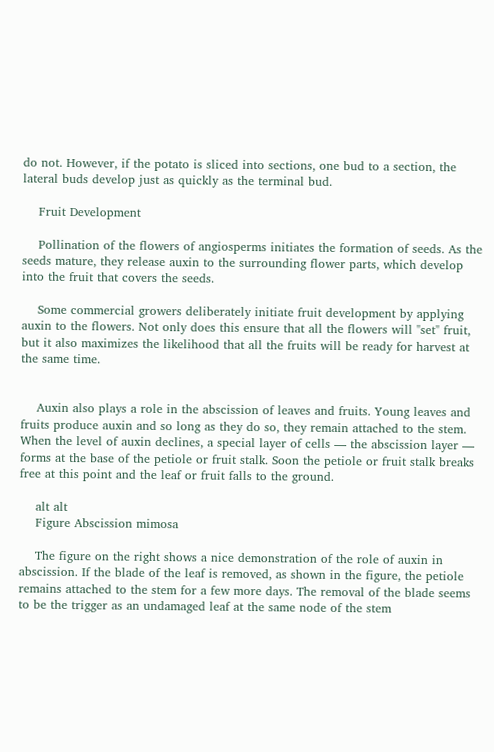do not. However, if the potato is sliced into sections, one bud to a section, the lateral buds develop just as quickly as the terminal bud.

    Fruit Development

    Pollination of the flowers of angiosperms initiates the formation of seeds. As the seeds mature, they release auxin to the surrounding flower parts, which develop into the fruit that covers the seeds.

    Some commercial growers deliberately initiate fruit development by applying auxin to the flowers. Not only does this ensure that all the flowers will "set" fruit, but it also maximizes the likelihood that all the fruits will be ready for harvest at the same time.


    Auxin also plays a role in the abscission of leaves and fruits. Young leaves and fruits produce auxin and so long as they do so, they remain attached to the stem. When the level of auxin declines, a special layer of cells — the abscission layer — forms at the base of the petiole or fruit stalk. Soon the petiole or fruit stalk breaks free at this point and the leaf or fruit falls to the ground.

    alt alt
    Figure Abscission mimosa

    The figure on the right shows a nice demonstration of the role of auxin in abscission. If the blade of the leaf is removed, as shown in the figure, the petiole remains attached to the stem for a few more days. The removal of the blade seems to be the trigger as an undamaged leaf at the same node of the stem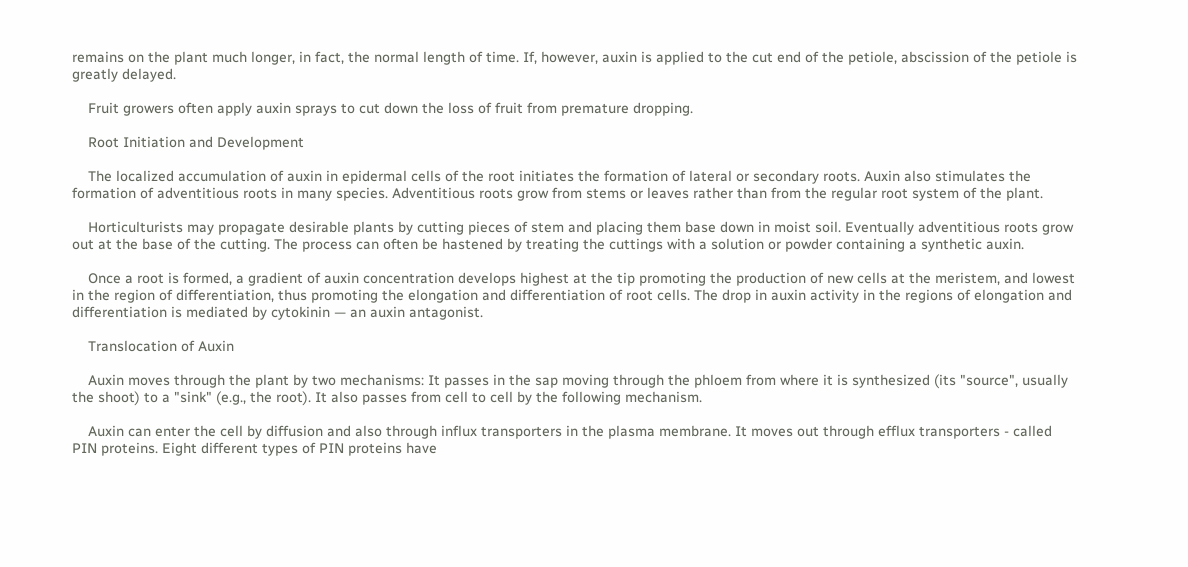remains on the plant much longer, in fact, the normal length of time. If, however, auxin is applied to the cut end of the petiole, abscission of the petiole is greatly delayed.

    Fruit growers often apply auxin sprays to cut down the loss of fruit from premature dropping.

    Root Initiation and Development

    The localized accumulation of auxin in epidermal cells of the root initiates the formation of lateral or secondary roots. Auxin also stimulates the formation of adventitious roots in many species. Adventitious roots grow from stems or leaves rather than from the regular root system of the plant.

    Horticulturists may propagate desirable plants by cutting pieces of stem and placing them base down in moist soil. Eventually adventitious roots grow out at the base of the cutting. The process can often be hastened by treating the cuttings with a solution or powder containing a synthetic auxin.

    Once a root is formed, a gradient of auxin concentration develops highest at the tip promoting the production of new cells at the meristem, and lowest in the region of differentiation, thus promoting the elongation and differentiation of root cells. The drop in auxin activity in the regions of elongation and differentiation is mediated by cytokinin — an auxin antagonist.

    Translocation of Auxin

    Auxin moves through the plant by two mechanisms: It passes in the sap moving through the phloem from where it is synthesized (its "source", usually the shoot) to a "sink" (e.g., the root). It also passes from cell to cell by the following mechanism.

    Auxin can enter the cell by diffusion and also through influx transporters in the plasma membrane. It moves out through efflux transporters - called PIN proteins. Eight different types of PIN proteins have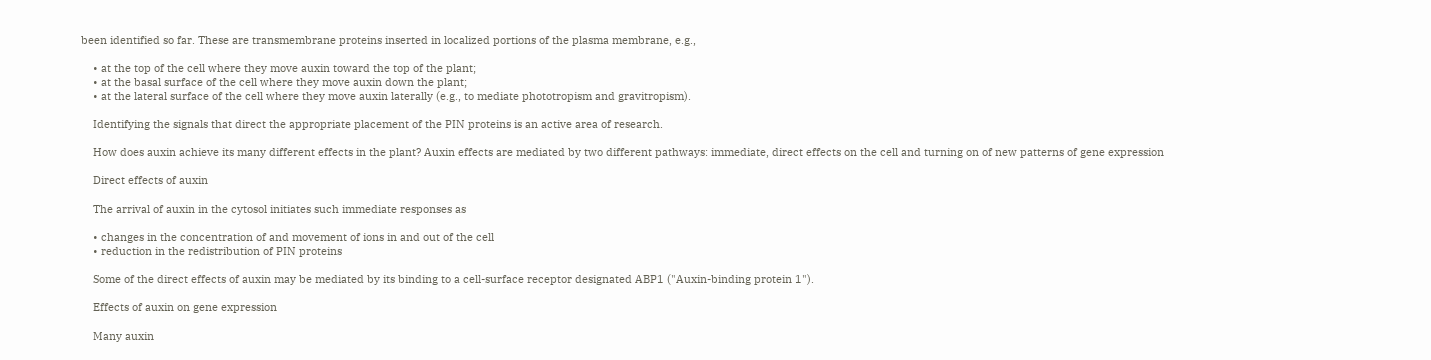been identified so far. These are transmembrane proteins inserted in localized portions of the plasma membrane, e.g.,

    • at the top of the cell where they move auxin toward the top of the plant;
    • at the basal surface of the cell where they move auxin down the plant;
    • at the lateral surface of the cell where they move auxin laterally (e.g., to mediate phototropism and gravitropism).

    Identifying the signals that direct the appropriate placement of the PIN proteins is an active area of research.

    How does auxin achieve its many different effects in the plant? Auxin effects are mediated by two different pathways: immediate, direct effects on the cell and turning on of new patterns of gene expression

    Direct effects of auxin

    The arrival of auxin in the cytosol initiates such immediate responses as

    • changes in the concentration of and movement of ions in and out of the cell
    • reduction in the redistribution of PIN proteins

    Some of the direct effects of auxin may be mediated by its binding to a cell-surface receptor designated ABP1 ("Auxin-binding protein 1").

    Effects of auxin on gene expression

    Many auxin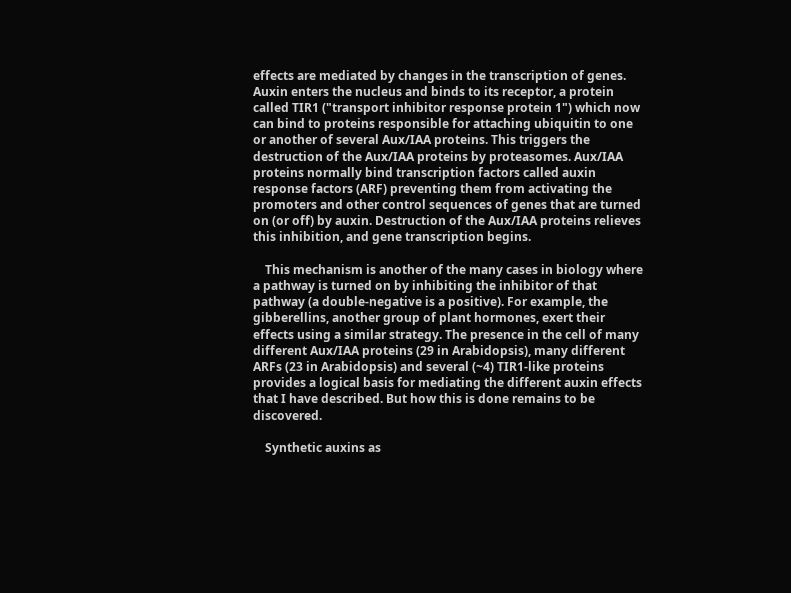effects are mediated by changes in the transcription of genes. Auxin enters the nucleus and binds to its receptor, a protein called TIR1 ("transport inhibitor response protein 1") which now can bind to proteins responsible for attaching ubiquitin to one or another of several Aux/IAA proteins. This triggers the destruction of the Aux/IAA proteins by proteasomes. Aux/IAA proteins normally bind transcription factors called auxin response factors (ARF) preventing them from activating the promoters and other control sequences of genes that are turned on (or off) by auxin. Destruction of the Aux/IAA proteins relieves this inhibition, and gene transcription begins.

    This mechanism is another of the many cases in biology where a pathway is turned on by inhibiting the inhibitor of that pathway (a double-negative is a positive). For example, the gibberellins, another group of plant hormones, exert their effects using a similar strategy. The presence in the cell of many different Aux/IAA proteins (29 in Arabidopsis), many different ARFs (23 in Arabidopsis) and several (~4) TIR1-like proteins provides a logical basis for mediating the different auxin effects that I have described. But how this is done remains to be discovered.

    Synthetic auxins as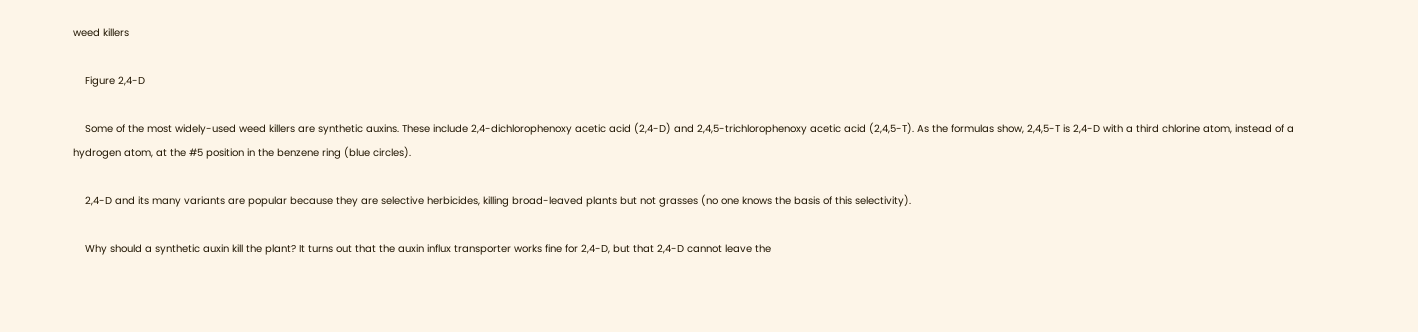weed killers

    Figure 2,4-D

    Some of the most widely-used weed killers are synthetic auxins. These include 2,4-dichlorophenoxy acetic acid (2,4-D) and 2,4,5-trichlorophenoxy acetic acid (2,4,5-T). As the formulas show, 2,4,5-T is 2,4-D with a third chlorine atom, instead of a hydrogen atom, at the #5 position in the benzene ring (blue circles).

    2,4-D and its many variants are popular because they are selective herbicides, killing broad-leaved plants but not grasses (no one knows the basis of this selectivity).

    Why should a synthetic auxin kill the plant? It turns out that the auxin influx transporter works fine for 2,4-D, but that 2,4-D cannot leave the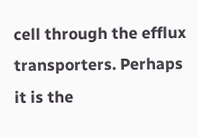cell through the efflux transporters. Perhaps it is the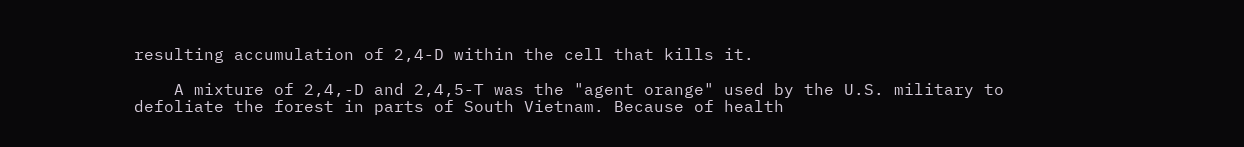resulting accumulation of 2,4-D within the cell that kills it.

    A mixture of 2,4,-D and 2,4,5-T was the "agent orange" used by the U.S. military to defoliate the forest in parts of South Vietnam. Because of health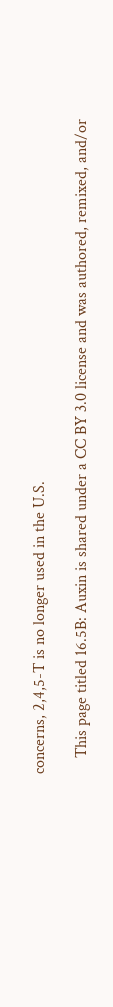concerns, 2,4,5-T is no longer used in the U.S.

    This page titled 16.5B: Auxin is shared under a CC BY 3.0 license and was authored, remixed, and/or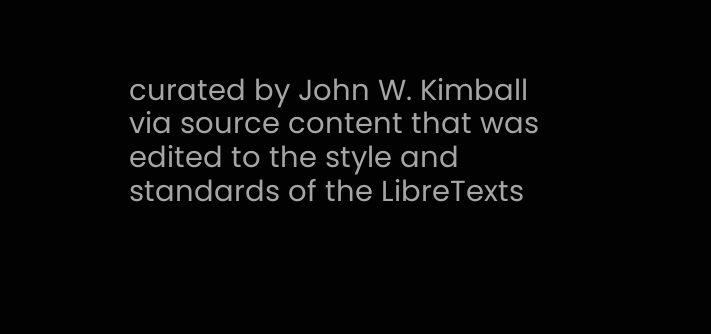curated by John W. Kimball via source content that was edited to the style and standards of the LibreTexts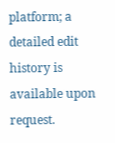platform; a detailed edit history is available upon request.